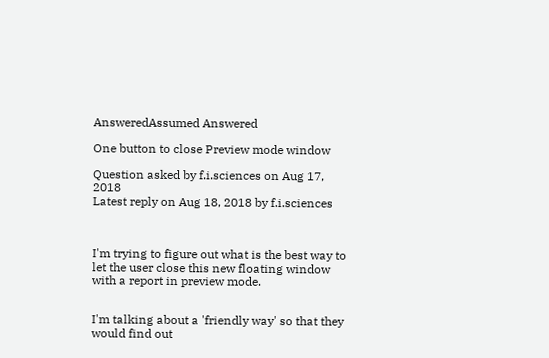AnsweredAssumed Answered

One button to close Preview mode window

Question asked by f.i.sciences on Aug 17, 2018
Latest reply on Aug 18, 2018 by f.i.sciences



I'm trying to figure out what is the best way to let the user close this new floating window with a report in preview mode.


I'm talking about a 'friendly way' so that they would find out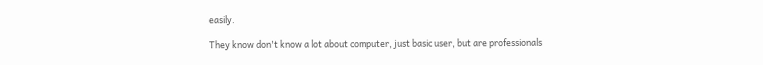easily.

They know don't know a lot about computer, just basic user, but are professionals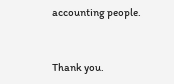accounting people.


Thank you.